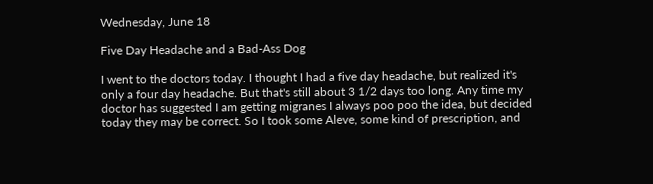Wednesday, June 18

Five Day Headache and a Bad-Ass Dog

I went to the doctors today. I thought I had a five day headache, but realized it's only a four day headache. But that's still about 3 1/2 days too long. Any time my doctor has suggested I am getting migranes I always poo poo the idea, but decided today they may be correct. So I took some Aleve, some kind of prescription, and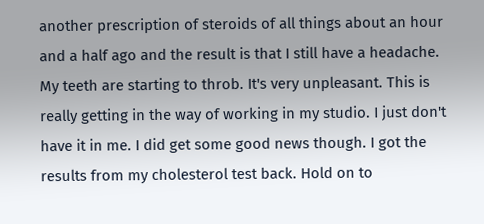another prescription of steroids of all things about an hour and a half ago and the result is that I still have a headache. My teeth are starting to throb. It's very unpleasant. This is really getting in the way of working in my studio. I just don't have it in me. I did get some good news though. I got the results from my cholesterol test back. Hold on to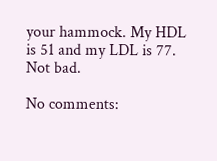your hammock. My HDL is 51 and my LDL is 77. Not bad.

No comments: